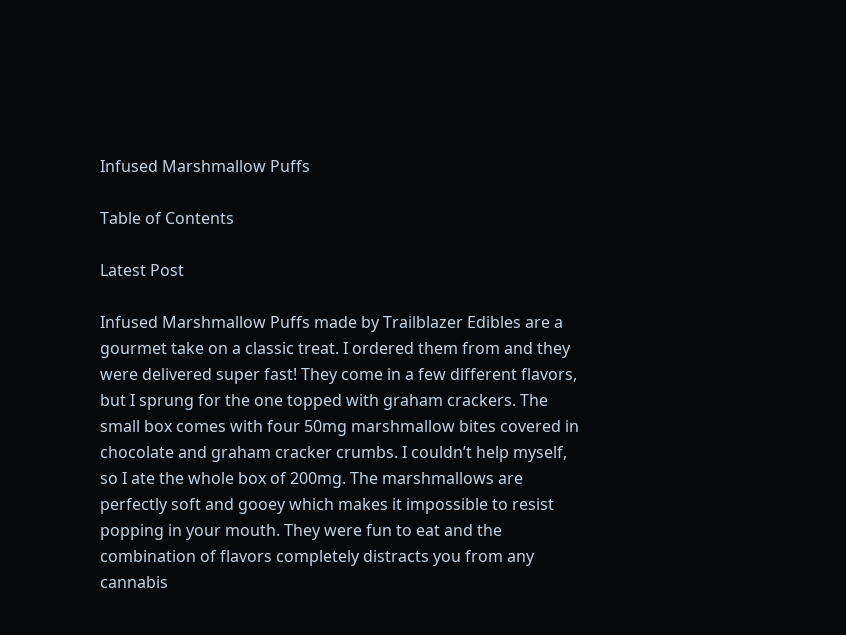Infused Marshmallow Puffs

Table of Contents

Latest Post

Infused Marshmallow Puffs made by Trailblazer Edibles are a gourmet take on a classic treat. I ordered them from and they were delivered super fast! They come in a few different flavors, but I sprung for the one topped with graham crackers. The small box comes with four 50mg marshmallow bites covered in chocolate and graham cracker crumbs. I couldn’t help myself, so I ate the whole box of 200mg. The marshmallows are perfectly soft and gooey which makes it impossible to resist popping in your mouth. They were fun to eat and the combination of flavors completely distracts you from any cannabis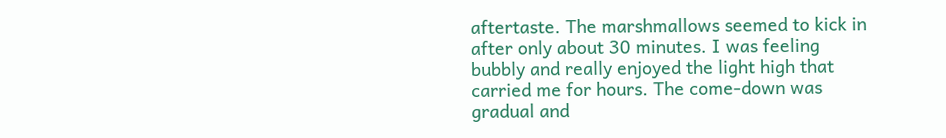aftertaste. The marshmallows seemed to kick in after only about 30 minutes. I was feeling bubbly and really enjoyed the light high that carried me for hours. The come-down was gradual and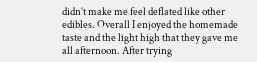didn’t make me feel deflated like other edibles. Overall I enjoyed the homemade taste and the light high that they gave me all afternoon. After trying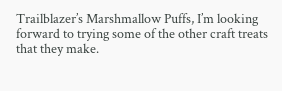Trailblazer’s Marshmallow Puffs, I’m looking forward to trying some of the other craft treats that they make.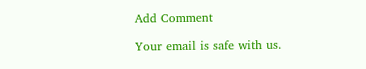Add Comment

Your email is safe with us.